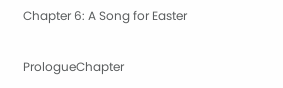Chapter 6: A Song for Easter

PrologueChapter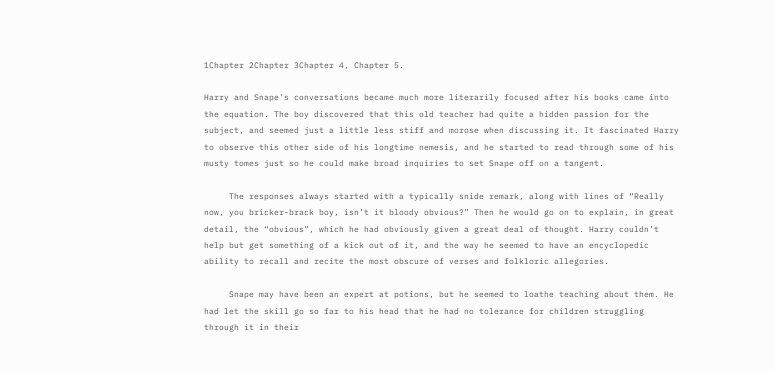1Chapter 2Chapter 3Chapter 4, Chapter 5.

Harry and Snape’s conversations became much more literarily focused after his books came into the equation. The boy discovered that this old teacher had quite a hidden passion for the subject, and seemed just a little less stiff and morose when discussing it. It fascinated Harry to observe this other side of his longtime nemesis, and he started to read through some of his musty tomes just so he could make broad inquiries to set Snape off on a tangent.

     The responses always started with a typically snide remark, along with lines of “Really now, you bricker-brack boy, isn’t it bloody obvious?” Then he would go on to explain, in great detail, the “obvious”, which he had obviously given a great deal of thought. Harry couldn’t help but get something of a kick out of it, and the way he seemed to have an encyclopedic ability to recall and recite the most obscure of verses and folkloric allegories.

     Snape may have been an expert at potions, but he seemed to loathe teaching about them. He had let the skill go so far to his head that he had no tolerance for children struggling through it in their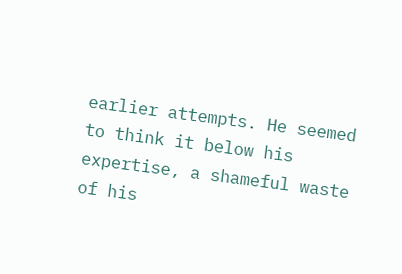earlier attempts. He seemed to think it below his expertise, a shameful waste of his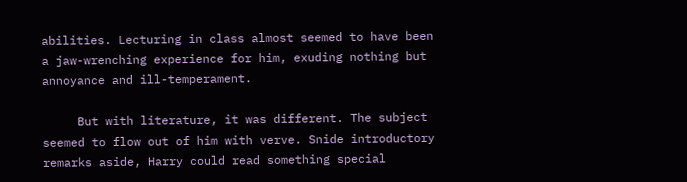abilities. Lecturing in class almost seemed to have been a jaw-wrenching experience for him, exuding nothing but annoyance and ill-temperament.

     But with literature, it was different. The subject seemed to flow out of him with verve. Snide introductory remarks aside, Harry could read something special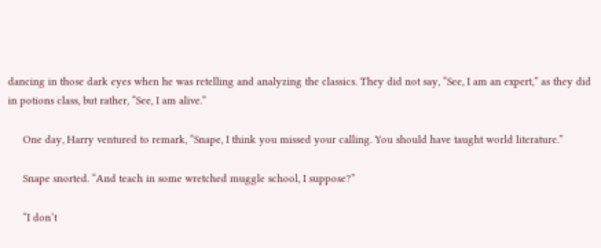dancing in those dark eyes when he was retelling and analyzing the classics. They did not say, “See, I am an expert,” as they did in potions class, but rather, “See, I am alive.”

     One day, Harry ventured to remark, “Snape, I think you missed your calling. You should have taught world literature.”

     Snape snorted. “And teach in some wretched muggle school, I suppose?”

     “I don’t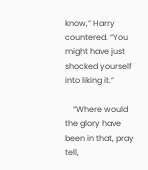know,” Harry countered. “You might have just shocked yourself into liking it.”

    “Where would the glory have been in that, pray tell,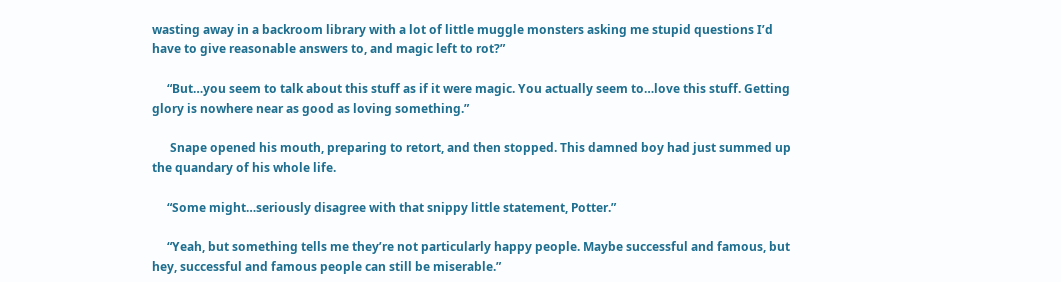wasting away in a backroom library with a lot of little muggle monsters asking me stupid questions I’d have to give reasonable answers to, and magic left to rot?”

     “But…you seem to talk about this stuff as if it were magic. You actually seem to…love this stuff. Getting glory is nowhere near as good as loving something.”

      Snape opened his mouth, preparing to retort, and then stopped. This damned boy had just summed up the quandary of his whole life.

     “Some might…seriously disagree with that snippy little statement, Potter.”

     “Yeah, but something tells me they’re not particularly happy people. Maybe successful and famous, but hey, successful and famous people can still be miserable.”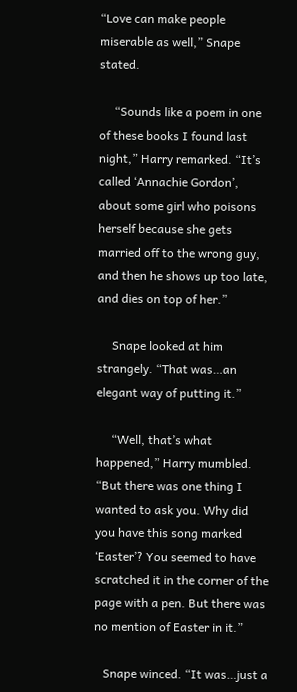“Love can make people miserable as well,” Snape stated.

     “Sounds like a poem in one of these books I found last night,” Harry remarked. “It’s called ‘Annachie Gordon’, about some girl who poisons herself because she gets married off to the wrong guy, and then he shows up too late, and dies on top of her.”

     Snape looked at him strangely. “That was…an elegant way of putting it.”

     “Well, that’s what happened,” Harry mumbled. “But there was one thing I wanted to ask you. Why did you have this song marked ‘Easter’? You seemed to have scratched it in the corner of the page with a pen. But there was no mention of Easter in it.”

   Snape winced. “It was…just a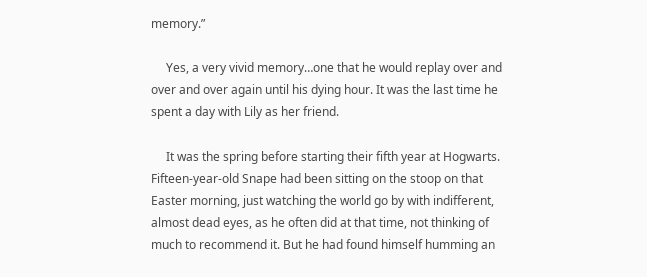memory.”

     Yes, a very vivid memory…one that he would replay over and over and over again until his dying hour. It was the last time he spent a day with Lily as her friend.

     It was the spring before starting their fifth year at Hogwarts. Fifteen-year-old Snape had been sitting on the stoop on that Easter morning, just watching the world go by with indifferent, almost dead eyes, as he often did at that time, not thinking of much to recommend it. But he had found himself humming an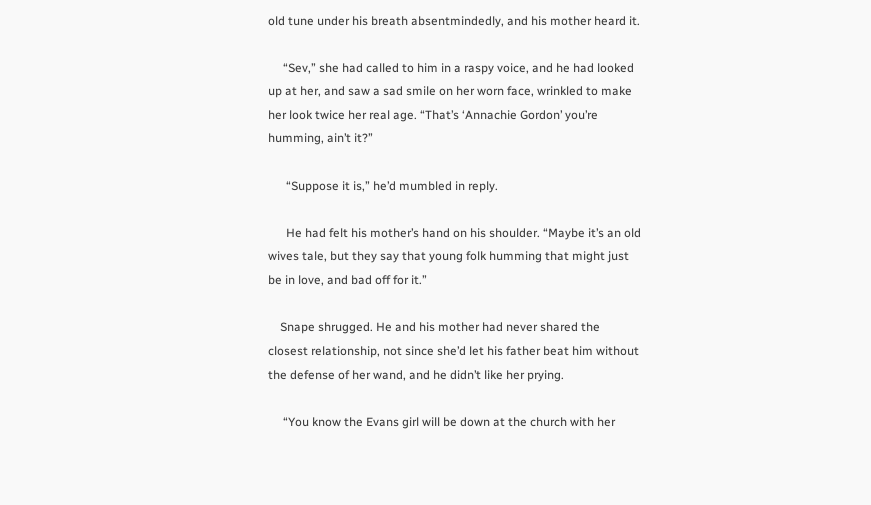old tune under his breath absentmindedly, and his mother heard it.

     “Sev,” she had called to him in a raspy voice, and he had looked up at her, and saw a sad smile on her worn face, wrinkled to make her look twice her real age. “That’s ‘Annachie Gordon’ you’re humming, ain’t it?”

      “Suppose it is,” he’d mumbled in reply.

      He had felt his mother’s hand on his shoulder. “Maybe it’s an old wives tale, but they say that young folk humming that might just be in love, and bad off for it.”

    Snape shrugged. He and his mother had never shared the closest relationship, not since she’d let his father beat him without the defense of her wand, and he didn’t like her prying.

     “You know the Evans girl will be down at the church with her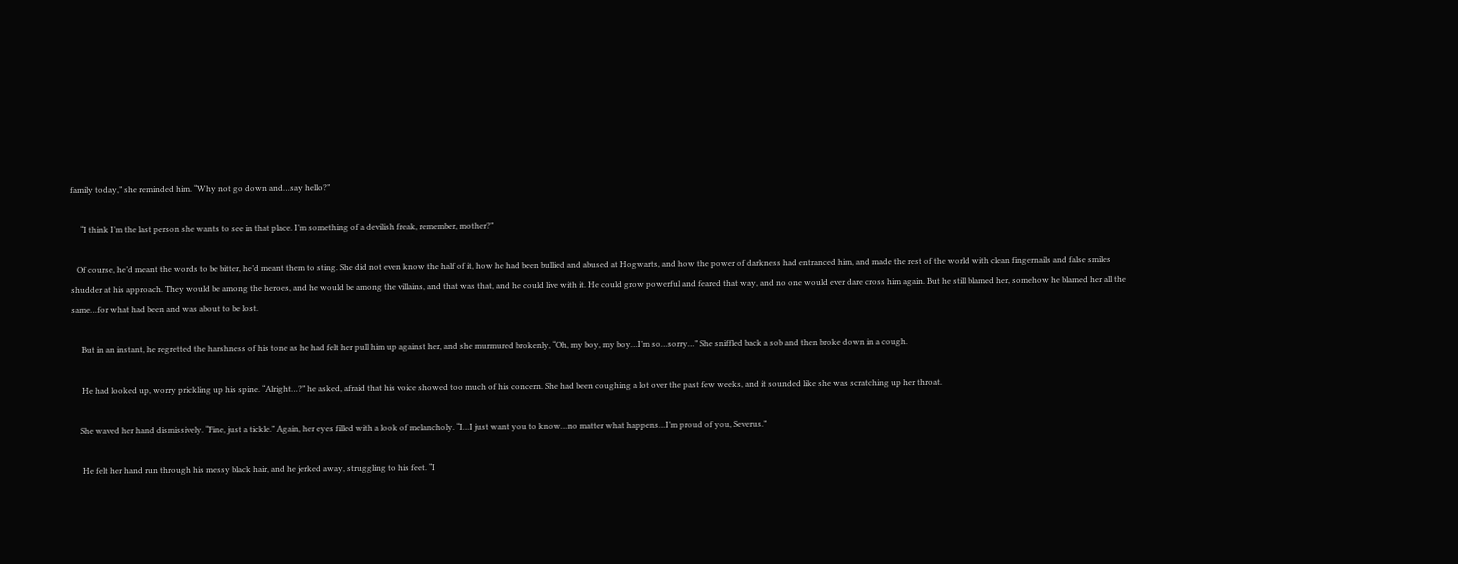family today,” she reminded him. “Why not go down and…say hello?”

     “I think I’m the last person she wants to see in that place. I’m something of a devilish freak, remember, mother?”

   Of course, he’d meant the words to be bitter, he’d meant them to sting. She did not even know the half of it, how he had been bullied and abused at Hogwarts, and how the power of darkness had entranced him, and made the rest of the world with clean fingernails and false smiles shudder at his approach. They would be among the heroes, and he would be among the villains, and that was that, and he could live with it. He could grow powerful and feared that way, and no one would ever dare cross him again. But he still blamed her, somehow he blamed her all the same…for what had been and was about to be lost.

     But in an instant, he regretted the harshness of his tone as he had felt her pull him up against her, and she murmured brokenly, “Oh, my boy, my boy…I’m so…sorry…” She sniffled back a sob and then broke down in a cough.

     He had looked up, worry prickling up his spine. “Alright…?” he asked, afraid that his voice showed too much of his concern. She had been coughing a lot over the past few weeks, and it sounded like she was scratching up her throat.

    She waved her hand dismissively. “Fine, just a tickle.” Again, her eyes filled with a look of melancholy. “I…I just want you to know…no matter what happens…I’m proud of you, Severus.”

     He felt her hand run through his messy black hair, and he jerked away, struggling to his feet. “I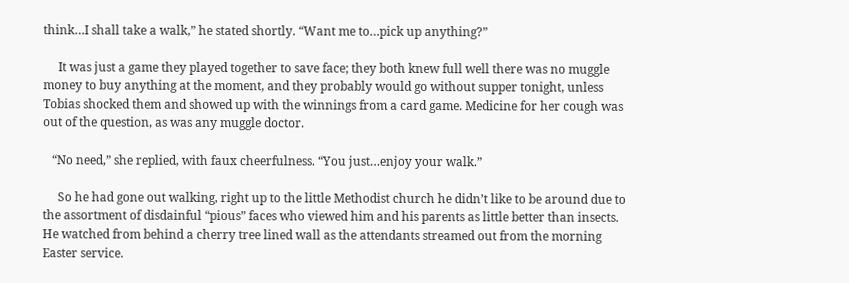think…I shall take a walk,” he stated shortly. “Want me to…pick up anything?”

     It was just a game they played together to save face; they both knew full well there was no muggle money to buy anything at the moment, and they probably would go without supper tonight, unless Tobias shocked them and showed up with the winnings from a card game. Medicine for her cough was out of the question, as was any muggle doctor.

   “No need,” she replied, with faux cheerfulness. “You just…enjoy your walk.”

     So he had gone out walking, right up to the little Methodist church he didn’t like to be around due to the assortment of disdainful “pious” faces who viewed him and his parents as little better than insects. He watched from behind a cherry tree lined wall as the attendants streamed out from the morning Easter service.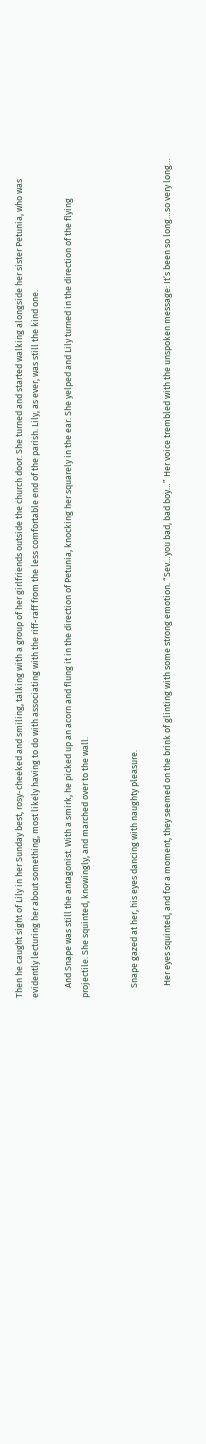Then he caught sight of Lily in her Sunday best, rosy-cheeked and smiling, talking with a group of her girlfriends outside the church door. She turned and started walking alongside her sister Petunia, who was evidently lecturing her about something, most likely having to do with associating with the riff-raff from the less comfortable end of the parish. Lily, as ever, was still the kind one.

     And Snape was still the antagonist. With a smirk, he picked up an acorn and flung it in the direction of Petunia, knocking her squarely in the ear. She yelped and Lily turned in the direction of the flying projectile. She squinted, knowingly, and marched over to the wall.


     Snape gazed at her, his eyes dancing with naughty pleasure.

      Her eyes squinted, and for a moment, they seemed on the brink of glinting with some strong emotion. “Sev…you bad, bad boy…” Her voice trembled with the unspoken message: It’s been so long…so very long…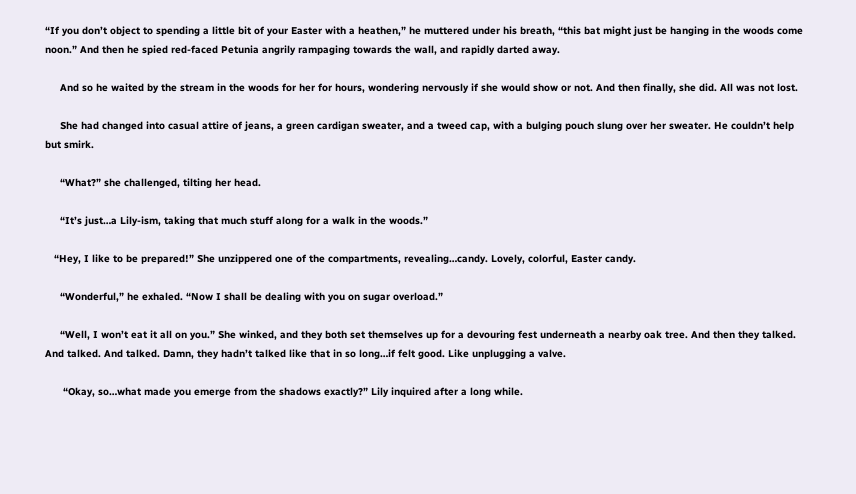“If you don’t object to spending a little bit of your Easter with a heathen,” he muttered under his breath, “this bat might just be hanging in the woods come noon.” And then he spied red-faced Petunia angrily rampaging towards the wall, and rapidly darted away.

     And so he waited by the stream in the woods for her for hours, wondering nervously if she would show or not. And then finally, she did. All was not lost.

     She had changed into casual attire of jeans, a green cardigan sweater, and a tweed cap, with a bulging pouch slung over her sweater. He couldn’t help but smirk.

     “What?” she challenged, tilting her head.

     “It’s just…a Lily-ism, taking that much stuff along for a walk in the woods.”

   “Hey, I like to be prepared!” She unzippered one of the compartments, revealing…candy. Lovely, colorful, Easter candy.

     “Wonderful,” he exhaled. “Now I shall be dealing with you on sugar overload.”

     “Well, I won’t eat it all on you.” She winked, and they both set themselves up for a devouring fest underneath a nearby oak tree. And then they talked. And talked. And talked. Damn, they hadn’t talked like that in so long…if felt good. Like unplugging a valve.

      “Okay, so…what made you emerge from the shadows exactly?” Lily inquired after a long while.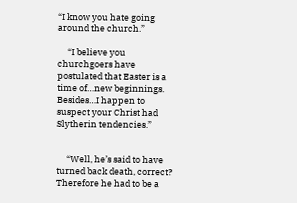“I know you hate going around the church.”

     “I believe you churchgoers have postulated that Easter is a time of…new beginnings. Besides…I happen to suspect your Christ had Slytherin tendencies.”


     “Well, he’s said to have turned back death, correct? Therefore he had to be a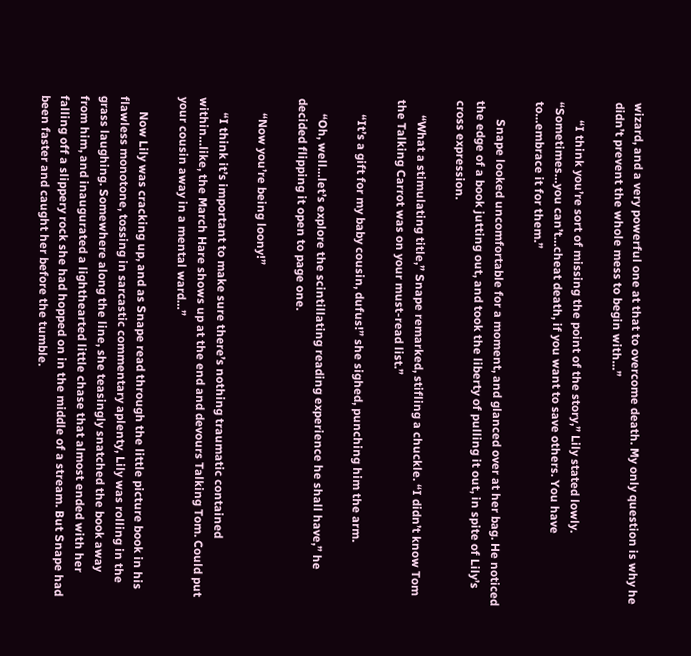wizard, and a very powerful one at that to overcome death. My only question is why he didn’t prevent the whole mess to begin with…”

      “I think you’re sort of missing the point of the story,” Lily stated lowly. “Sometimes…you can’t…cheat death, if you want to save others. You have to…embrace it for them.”

      Snape looked uncomfortable for a moment, and glanced over at her bag. He noticed the edge of a book jutting out, and took the liberty of pulling it out, in spite of Lily’s cross expression.

     “What a stimulating title,” Snape remarked, stifling a chuckle. “I didn’t know Tom the Talking Carrot was on your must-read list.”

     “It’s a gift for my baby cousin, dufus!” she sighed, punching him the arm.

     “Oh, well…let’s explore the scintillating reading experience he shall have,” he decided flipping it open to page one.

     “Now you’re being loony!”

     “I think it’s important to make sure there’s nothing traumatic contained within…like, the March Hare shows up at the end and devours Talking Tom. Could put your cousin away in a mental ward…”

     Now Lily was cracking up, and as Snape read through the little picture book in his flawless monotone, tossing in sarcastic commentary aplenty, Lily was rolling in the grass laughing. Somewhere along the line, she teasingly snatched the book away from him, and inaugurated a lighthearted little chase that almost ended with her falling off a slippery rock she had hopped on in the middle of a stream. But Snape had been faster and caught her before the tumble.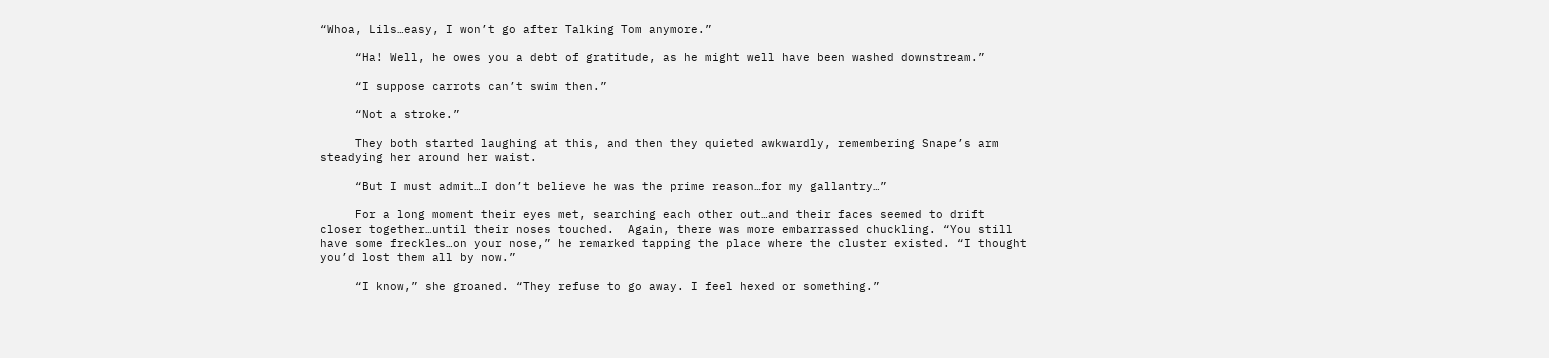“Whoa, Lils…easy, I won’t go after Talking Tom anymore.”

     “Ha! Well, he owes you a debt of gratitude, as he might well have been washed downstream.”

     “I suppose carrots can’t swim then.”

     “Not a stroke.”

     They both started laughing at this, and then they quieted awkwardly, remembering Snape’s arm steadying her around her waist.

     “But I must admit…I don’t believe he was the prime reason…for my gallantry…”

     For a long moment their eyes met, searching each other out…and their faces seemed to drift closer together…until their noses touched.  Again, there was more embarrassed chuckling. “You still have some freckles…on your nose,” he remarked tapping the place where the cluster existed. “I thought you’d lost them all by now.”

     “I know,” she groaned. “They refuse to go away. I feel hexed or something.”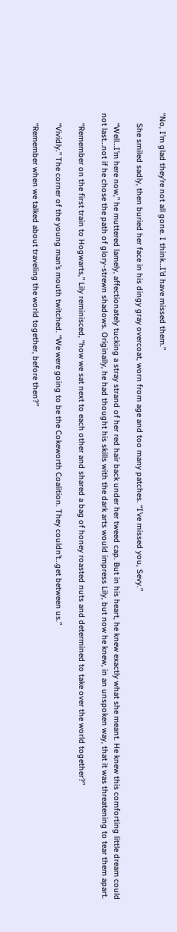“No, I’m glad they’re not all gone. I think…I’d have missed them.”

     She smiled sadly, then buried her face in his dingy gray overcoat, worn from age and too many patches. “I’ve missed you, Sevy.”

     “Well…I’m here now,” he muttered lamely, affectionately tucking a stray strand of her red hair back under her tweed cap. But in his heart, he knew exactly what she meant. He knew this comforting little dream could not last…not if he chose the path of glory-strewn shadows. Originally, he had thought his skills with the dark arts would impress Lily, but now he knew, in an unspoken way, that it was threatening to tear them apart.

     “Remember on the first train to Hogwarts,” Lily reminisced, “how we sat next to each other and shared a bag of honey roasted nuts and determined to take over the world together?”

     “Vividly.” The corner of the young man’s mouth twitched. “We were going to be the Cokeworth Coalition. They couldn’t…get between us.”

     “Remember when we talked about traveling the world together, before then?”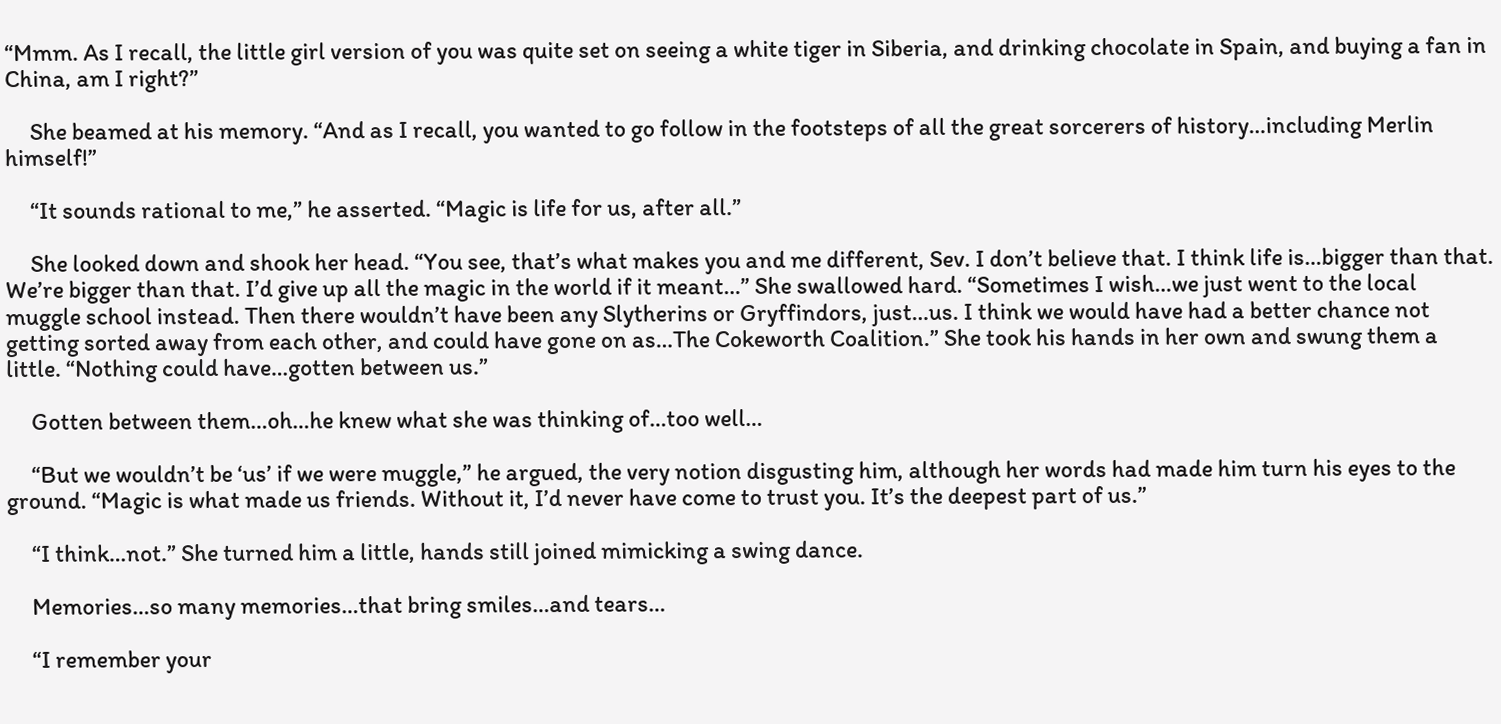“Mmm. As I recall, the little girl version of you was quite set on seeing a white tiger in Siberia, and drinking chocolate in Spain, and buying a fan in China, am I right?”

     She beamed at his memory. “And as I recall, you wanted to go follow in the footsteps of all the great sorcerers of history…including Merlin himself!”

     “It sounds rational to me,” he asserted. “Magic is life for us, after all.”

     She looked down and shook her head. “You see, that’s what makes you and me different, Sev. I don’t believe that. I think life is…bigger than that. We’re bigger than that. I’d give up all the magic in the world if it meant…” She swallowed hard. “Sometimes I wish…we just went to the local muggle school instead. Then there wouldn’t have been any Slytherins or Gryffindors, just…us. I think we would have had a better chance not getting sorted away from each other, and could have gone on as…The Cokeworth Coalition.” She took his hands in her own and swung them a little. “Nothing could have…gotten between us.”

     Gotten between them…oh…he knew what she was thinking of…too well…

     “But we wouldn’t be ‘us’ if we were muggle,” he argued, the very notion disgusting him, although her words had made him turn his eyes to the ground. “Magic is what made us friends. Without it, I’d never have come to trust you. It’s the deepest part of us.”

     “I think…not.” She turned him a little, hands still joined mimicking a swing dance.

     Memories…so many memories…that bring smiles…and tears…

     “I remember your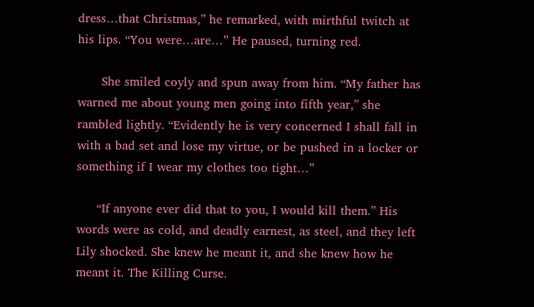dress…that Christmas,” he remarked, with mirthful twitch at his lips. “You were…are…” He paused, turning red.

      She smiled coyly and spun away from him. “My father has warned me about young men going into fifth year,” she rambled lightly. “Evidently he is very concerned I shall fall in with a bad set and lose my virtue, or be pushed in a locker or something if I wear my clothes too tight…”

     “If anyone ever did that to you, I would kill them.” His words were as cold, and deadly earnest, as steel, and they left Lily shocked. She knew he meant it, and she knew how he meant it. The Killing Curse.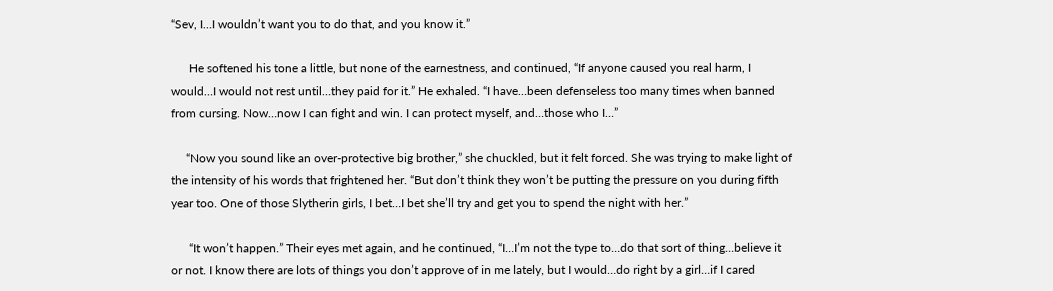“Sev, I…I wouldn’t want you to do that, and you know it.”

      He softened his tone a little, but none of the earnestness, and continued, “If anyone caused you real harm, I would…I would not rest until…they paid for it.” He exhaled. “I have…been defenseless too many times when banned from cursing. Now…now I can fight and win. I can protect myself, and…those who I…”

     “Now you sound like an over-protective big brother,” she chuckled, but it felt forced. She was trying to make light of the intensity of his words that frightened her. “But don’t think they won’t be putting the pressure on you during fifth year too. One of those Slytherin girls, I bet…I bet she’ll try and get you to spend the night with her.”

      “It won’t happen.” Their eyes met again, and he continued, “I…I’m not the type to…do that sort of thing…believe it or not. I know there are lots of things you don’t approve of in me lately, but I would…do right by a girl…if I cared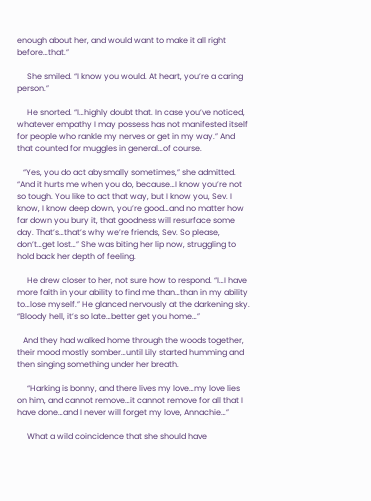enough about her, and would want to make it all right before…that.”

     She smiled. “I know you would. At heart, you’re a caring person.”

     He snorted. “I…highly doubt that. In case you’ve noticed, whatever empathy I may possess has not manifested itself for people who rankle my nerves or get in my way.” And that counted for muggles in general…of course.

   “Yes, you do act abysmally sometimes,” she admitted. “And it hurts me when you do, because…I know you’re not so tough. You like to act that way, but I know you, Sev. I know, I know deep down, you’re good…and no matter how far down you bury it, that goodness will resurface some day. That’s…that’s why we’re friends, Sev. So please, don’t…get lost…” She was biting her lip now, struggling to hold back her depth of feeling.

     He drew closer to her, not sure how to respond. “I…I have more faith in your ability to find me than…than in my ability to…lose myself.” He glanced nervously at the darkening sky. “Bloody hell, it’s so late…better get you home…”

   And they had walked home through the woods together, their mood mostly somber…until Lily started humming and then singing something under her breath.

     “Harking is bonny, and there lives my love…my love lies on him, and cannot remove…it cannot remove for all that I have done…and I never will forget my love, Annachie…”

     What a wild coincidence that she should have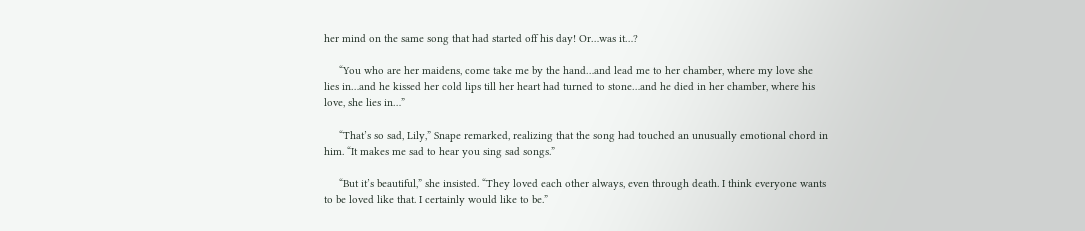her mind on the same song that had started off his day! Or…was it…?

     “You who are her maidens, come take me by the hand…and lead me to her chamber, where my love she lies in…and he kissed her cold lips till her heart had turned to stone…and he died in her chamber, where his love, she lies in…”

     “That’s so sad, Lily,” Snape remarked, realizing that the song had touched an unusually emotional chord in him. “It makes me sad to hear you sing sad songs.”

     “But it’s beautiful,” she insisted. “They loved each other always, even through death. I think everyone wants to be loved like that. I certainly would like to be.”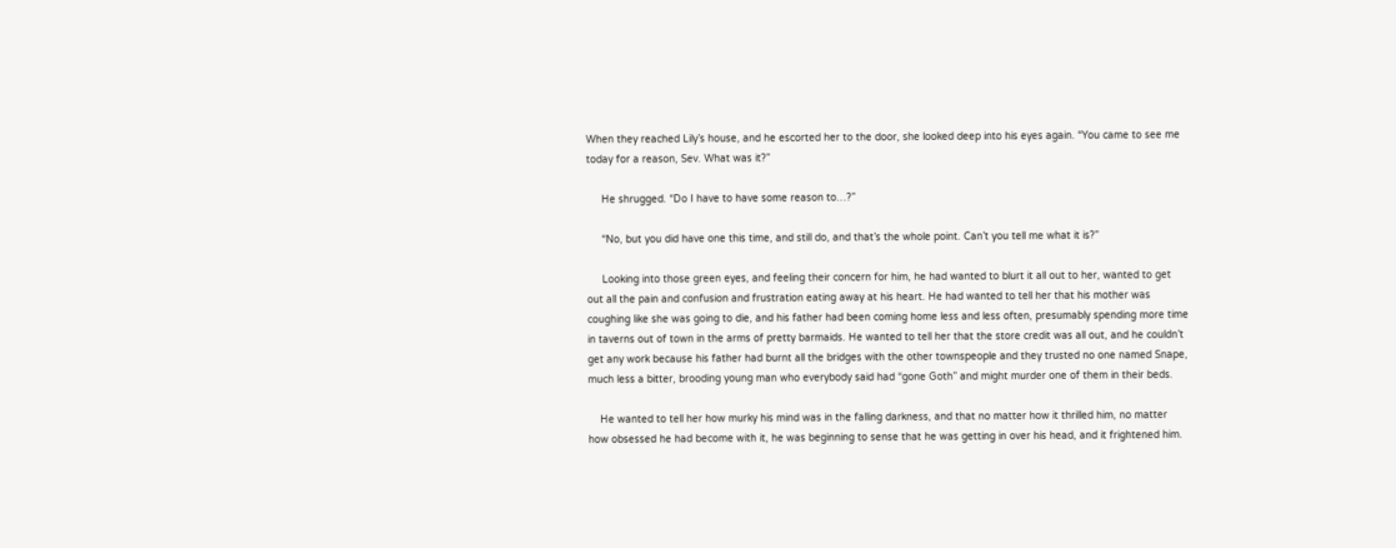When they reached Lily’s house, and he escorted her to the door, she looked deep into his eyes again. “You came to see me today for a reason, Sev. What was it?”

     He shrugged. “Do I have to have some reason to…?”

     “No, but you did have one this time, and still do, and that’s the whole point. Can’t you tell me what it is?”

     Looking into those green eyes, and feeling their concern for him, he had wanted to blurt it all out to her, wanted to get out all the pain and confusion and frustration eating away at his heart. He had wanted to tell her that his mother was coughing like she was going to die, and his father had been coming home less and less often, presumably spending more time in taverns out of town in the arms of pretty barmaids. He wanted to tell her that the store credit was all out, and he couldn’t get any work because his father had burnt all the bridges with the other townspeople and they trusted no one named Snape, much less a bitter, brooding young man who everybody said had “gone Goth” and might murder one of them in their beds.

    He wanted to tell her how murky his mind was in the falling darkness, and that no matter how it thrilled him, no matter how obsessed he had become with it, he was beginning to sense that he was getting in over his head, and it frightened him.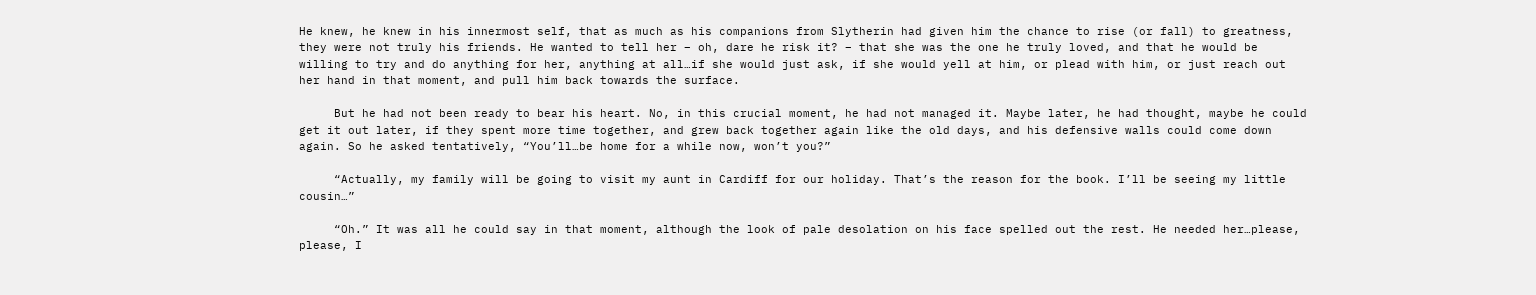He knew, he knew in his innermost self, that as much as his companions from Slytherin had given him the chance to rise (or fall) to greatness, they were not truly his friends. He wanted to tell her – oh, dare he risk it? – that she was the one he truly loved, and that he would be willing to try and do anything for her, anything at all…if she would just ask, if she would yell at him, or plead with him, or just reach out her hand in that moment, and pull him back towards the surface.

     But he had not been ready to bear his heart. No, in this crucial moment, he had not managed it. Maybe later, he had thought, maybe he could get it out later, if they spent more time together, and grew back together again like the old days, and his defensive walls could come down again. So he asked tentatively, “You’ll…be home for a while now, won’t you?”

     “Actually, my family will be going to visit my aunt in Cardiff for our holiday. That’s the reason for the book. I’ll be seeing my little cousin…”

     “Oh.” It was all he could say in that moment, although the look of pale desolation on his face spelled out the rest. He needed her…please, please, I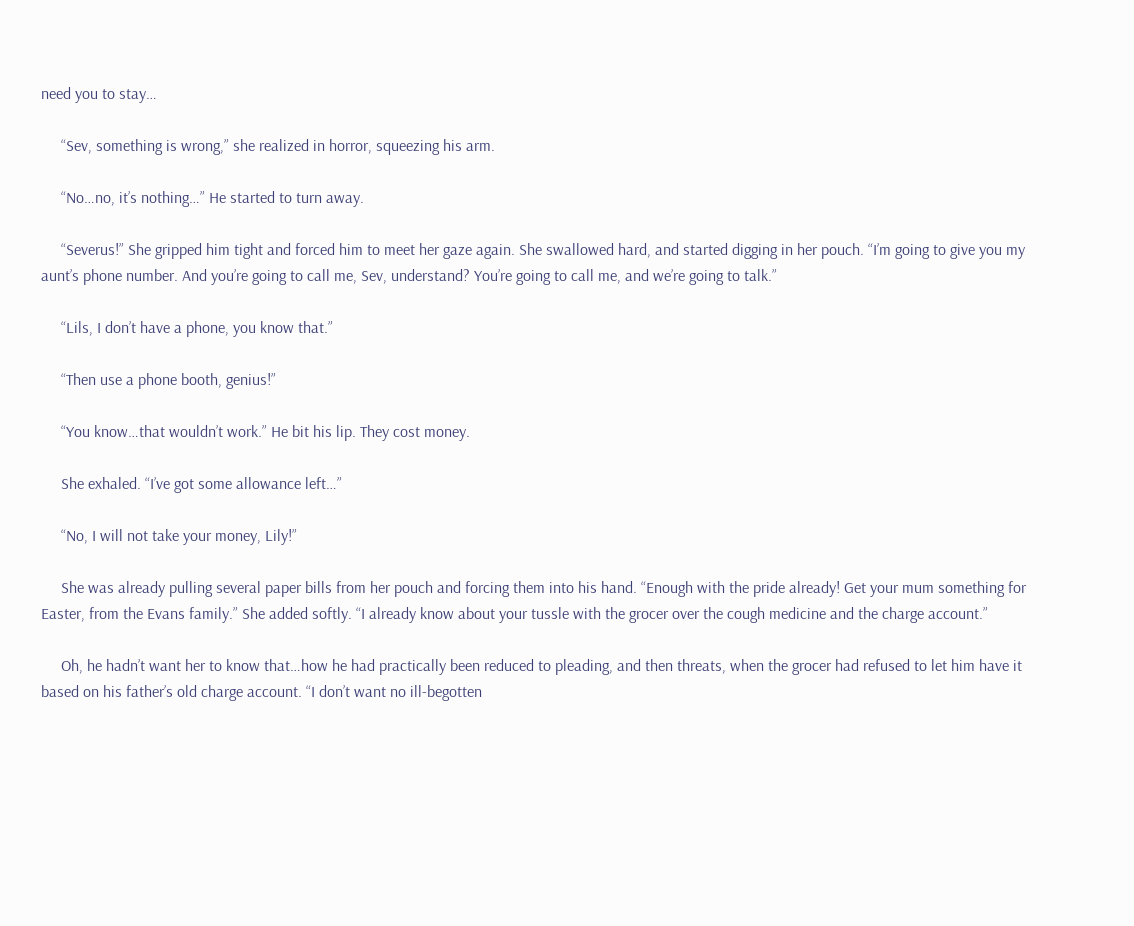need you to stay…

     “Sev, something is wrong,” she realized in horror, squeezing his arm.

     “No…no, it’s nothing…” He started to turn away.

     “Severus!” She gripped him tight and forced him to meet her gaze again. She swallowed hard, and started digging in her pouch. “I’m going to give you my aunt’s phone number. And you’re going to call me, Sev, understand? You’re going to call me, and we’re going to talk.”

     “Lils, I don’t have a phone, you know that.”

     “Then use a phone booth, genius!”

     “You know…that wouldn’t work.” He bit his lip. They cost money.

     She exhaled. “I’ve got some allowance left…”

     “No, I will not take your money, Lily!”

     She was already pulling several paper bills from her pouch and forcing them into his hand. “Enough with the pride already! Get your mum something for Easter, from the Evans family.” She added softly. “I already know about your tussle with the grocer over the cough medicine and the charge account.”

     Oh, he hadn’t want her to know that…how he had practically been reduced to pleading, and then threats, when the grocer had refused to let him have it based on his father’s old charge account. “I don’t want no ill-begotten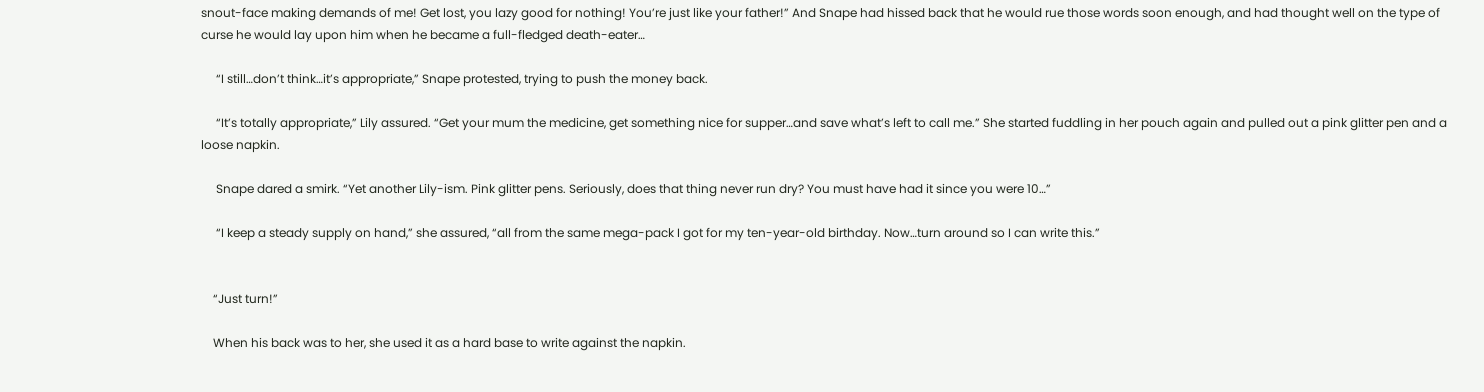snout-face making demands of me! Get lost, you lazy good for nothing! You’re just like your father!” And Snape had hissed back that he would rue those words soon enough, and had thought well on the type of curse he would lay upon him when he became a full-fledged death-eater…

     “I still…don’t think…it’s appropriate,” Snape protested, trying to push the money back.

     “It’s totally appropriate,” Lily assured. “Get your mum the medicine, get something nice for supper…and save what’s left to call me.” She started fuddling in her pouch again and pulled out a pink glitter pen and a loose napkin.

     Snape dared a smirk. “Yet another Lily-ism. Pink glitter pens. Seriously, does that thing never run dry? You must have had it since you were 10…”

     “I keep a steady supply on hand,” she assured, “all from the same mega-pack I got for my ten-year-old birthday. Now…turn around so I can write this.”


    “Just turn!”

    When his back was to her, she used it as a hard base to write against the napkin.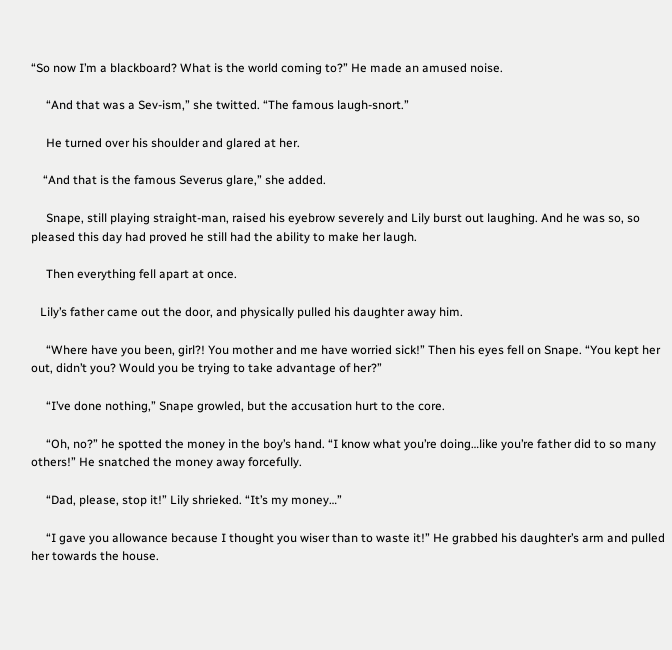“So now I’m a blackboard? What is the world coming to?” He made an amused noise.

     “And that was a Sev-ism,” she twitted. “The famous laugh-snort.”

     He turned over his shoulder and glared at her.

    “And that is the famous Severus glare,” she added.

     Snape, still playing straight-man, raised his eyebrow severely and Lily burst out laughing. And he was so, so pleased this day had proved he still had the ability to make her laugh.

     Then everything fell apart at once.

   Lily’s father came out the door, and physically pulled his daughter away him.

     “Where have you been, girl?! You mother and me have worried sick!” Then his eyes fell on Snape. “You kept her out, didn’t you? Would you be trying to take advantage of her?”

     “I’ve done nothing,” Snape growled, but the accusation hurt to the core.

     “Oh, no?” he spotted the money in the boy’s hand. “I know what you’re doing…like you’re father did to so many others!” He snatched the money away forcefully.

     “Dad, please, stop it!” Lily shrieked. “It’s my money…”

     “I gave you allowance because I thought you wiser than to waste it!” He grabbed his daughter’s arm and pulled her towards the house.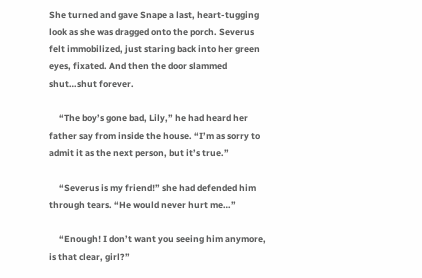She turned and gave Snape a last, heart-tugging look as she was dragged onto the porch. Severus felt immobilized, just staring back into her green eyes, fixated. And then the door slammed shut…shut forever.

     “The boy’s gone bad, Lily,” he had heard her father say from inside the house. “I’m as sorry to admit it as the next person, but it’s true.”

     “Severus is my friend!” she had defended him through tears. “He would never hurt me…”

     “Enough! I don’t want you seeing him anymore, is that clear, girl?”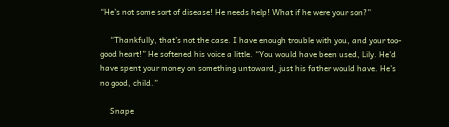“He’s not some sort of disease! He needs help! What if he were your son?”

     “Thankfully, that’s not the case. I have enough trouble with you, and your too-good heart!” He softened his voice a little. “You would have been used, Lily. He’d have spent your money on something untoward, just his father would have. He’s no good, child.”

     Snape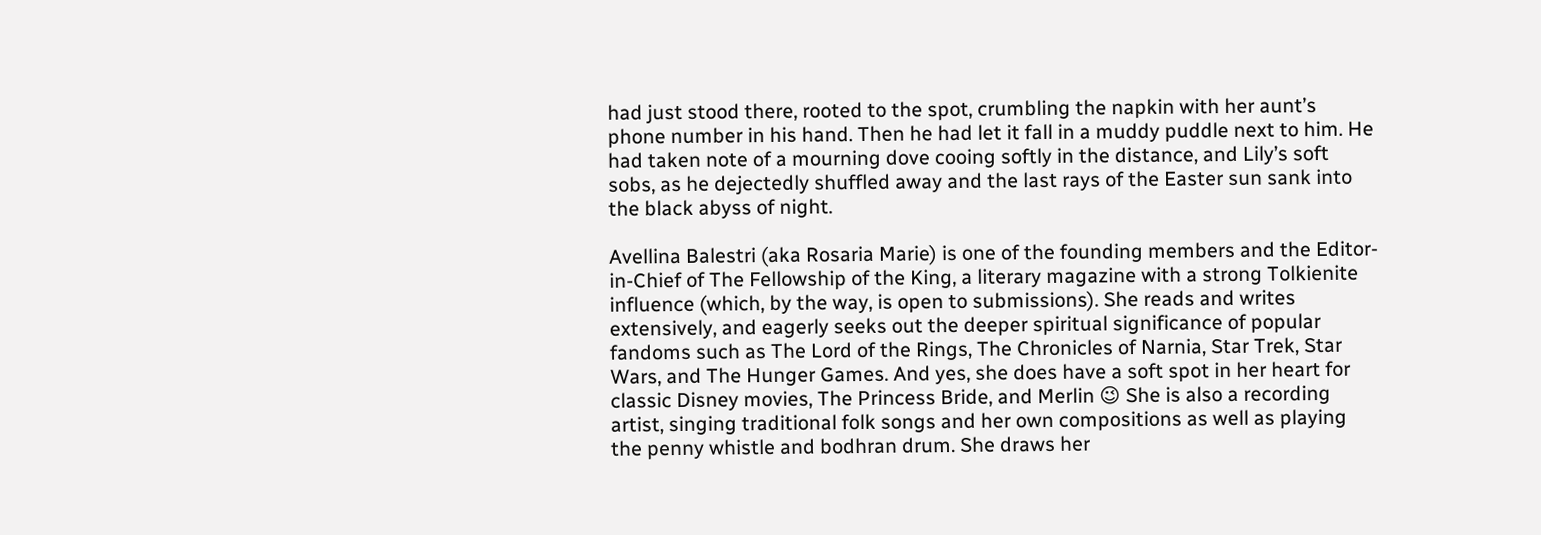had just stood there, rooted to the spot, crumbling the napkin with her aunt’s phone number in his hand. Then he had let it fall in a muddy puddle next to him. He had taken note of a mourning dove cooing softly in the distance, and Lily’s soft sobs, as he dejectedly shuffled away and the last rays of the Easter sun sank into the black abyss of night.

Avellina Balestri (aka Rosaria Marie) is one of the founding members and the Editor-in-Chief of The Fellowship of the King, a literary magazine with a strong Tolkienite influence (which, by the way, is open to submissions). She reads and writes extensively, and eagerly seeks out the deeper spiritual significance of popular fandoms such as The Lord of the Rings, The Chronicles of Narnia, Star Trek, Star Wars, and The Hunger Games. And yes, she does have a soft spot in her heart for classic Disney movies, The Princess Bride, and Merlin 😉 She is also a recording artist, singing traditional folk songs and her own compositions as well as playing the penny whistle and bodhran drum. She draws her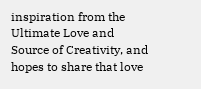inspiration from the Ultimate Love and Source of Creativity, and hopes to share that love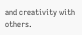and creativity with others.